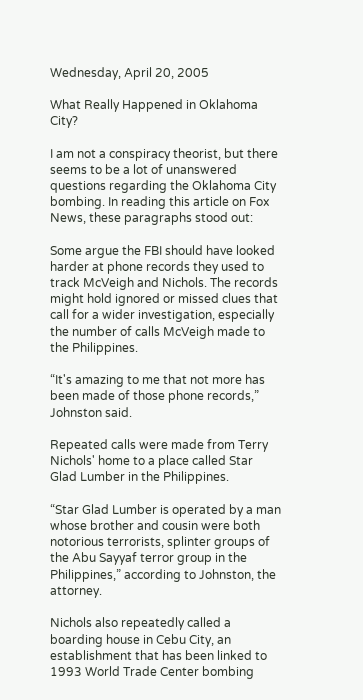Wednesday, April 20, 2005

What Really Happened in Oklahoma City?

I am not a conspiracy theorist, but there seems to be a lot of unanswered questions regarding the Oklahoma City bombing. In reading this article on Fox News, these paragraphs stood out:

Some argue the FBI should have looked harder at phone records they used to track McVeigh and Nichols. The records might hold ignored or missed clues that call for a wider investigation, especially the number of calls McVeigh made to the Philippines.

“It's amazing to me that not more has been made of those phone records,” Johnston said.

Repeated calls were made from Terry Nichols' home to a place called Star Glad Lumber in the Philippines.

“Star Glad Lumber is operated by a man whose brother and cousin were both notorious terrorists, splinter groups of the Abu Sayyaf terror group in the Philippines,” according to Johnston, the attorney.

Nichols also repeatedly called a boarding house in Cebu City, an establishment that has been linked to 1993 World Trade Center bombing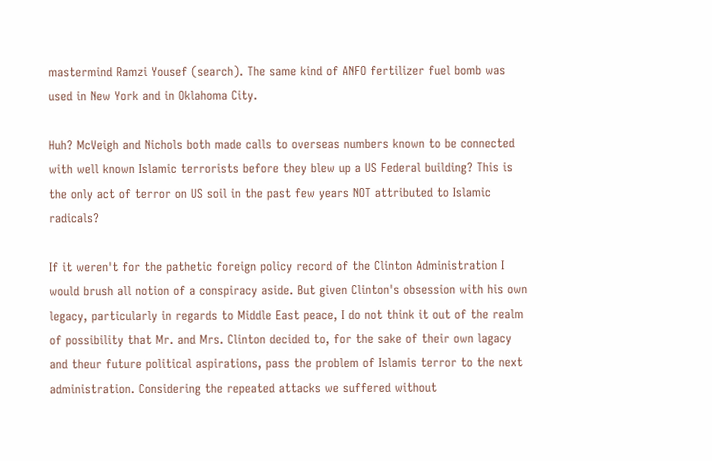mastermind Ramzi Yousef (search). The same kind of ANFO fertilizer fuel bomb was used in New York and in Oklahoma City.

Huh? McVeigh and Nichols both made calls to overseas numbers known to be connected with well known Islamic terrorists before they blew up a US Federal building? This is the only act of terror on US soil in the past few years NOT attributed to Islamic radicals?

If it weren't for the pathetic foreign policy record of the Clinton Administration I would brush all notion of a conspiracy aside. But given Clinton's obsession with his own legacy, particularly in regards to Middle East peace, I do not think it out of the realm of possibility that Mr. and Mrs. Clinton decided to, for the sake of their own lagacy and theur future political aspirations, pass the problem of Islamis terror to the next administration. Considering the repeated attacks we suffered without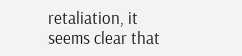retaliation, it seems clear that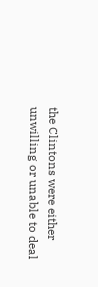the Clintons were either unwilling or unable to deal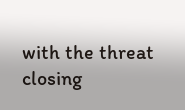with the threat closing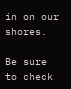in on our shores.

Be sure to check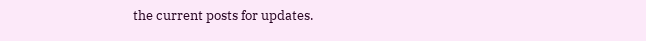the current posts for updates.